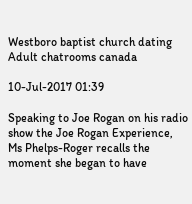Westboro baptist church dating Adult chatrooms canada

10-Jul-2017 01:39

Speaking to Joe Rogan on his radio show the Joe Rogan Experience, Ms Phelps-Roger recalls the moment she began to have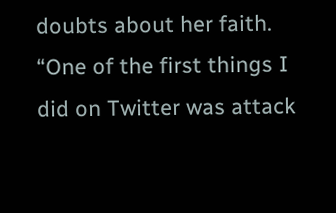doubts about her faith. “One of the first things I did on Twitter was attack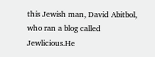this Jewish man, David Abitbol, who ran a blog called Jewlicious.He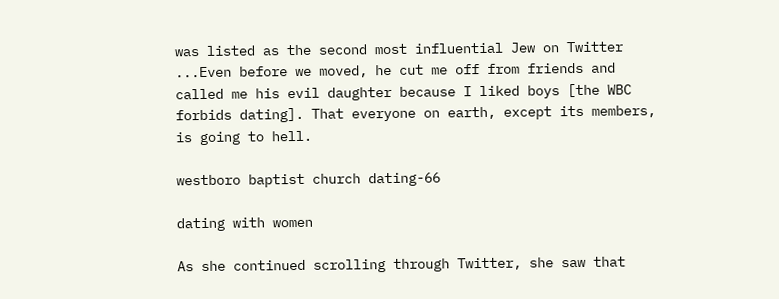was listed as the second most influential Jew on Twitter ...Even before we moved, he cut me off from friends and called me his evil daughter because I liked boys [the WBC forbids dating]. That everyone on earth, except its members, is going to hell.

westboro baptist church dating-66

dating with women

As she continued scrolling through Twitter, she saw that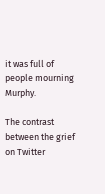it was full of people mourning Murphy.

The contrast between the grief on Twitter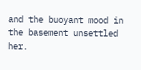and the buoyant mood in the basement unsettled her.